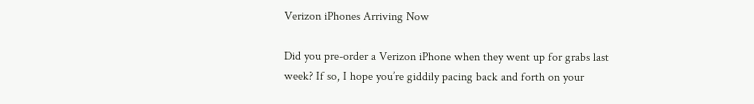Verizon iPhones Arriving Now

Did you pre-order a Verizon iPhone when they went up for grabs last week? If so, I hope you’re giddily pacing back and forth on your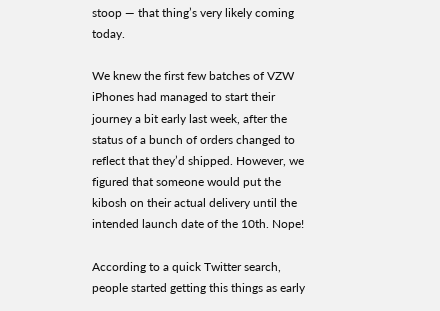stoop — that thing’s very likely coming today.

We knew the first few batches of VZW iPhones had managed to start their journey a bit early last week, after the status of a bunch of orders changed to reflect that they’d shipped. However, we figured that someone would put the kibosh on their actual delivery until the intended launch date of the 10th. Nope!

According to a quick Twitter search, people started getting this things as early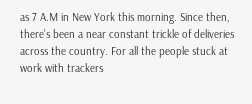as 7 A.M in New York this morning. Since then, there’s been a near constant trickle of deliveries across the country. For all the people stuck at work with trackers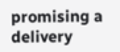promising a delivery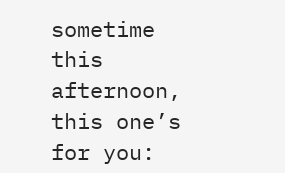sometime this afternoon, this one’s for you: